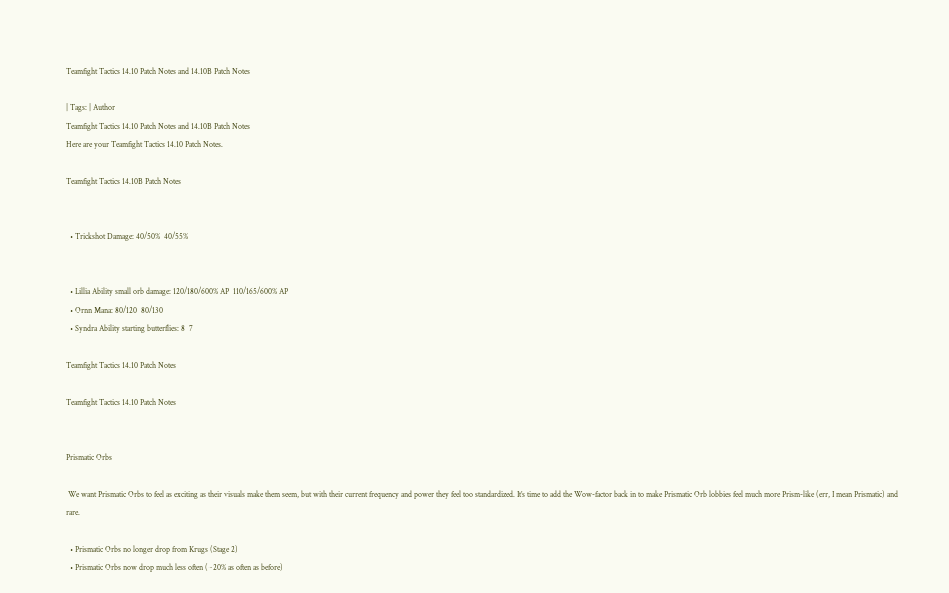Teamfight Tactics 14.10 Patch Notes and 14.10B Patch Notes

| Tags: | Author
Teamfight Tactics 14.10 Patch Notes and 14.10B Patch Notes
Here are your Teamfight Tactics 14.10 Patch Notes.

Teamfight Tactics 14.10B Patch Notes


  • Trickshot Damage: 40/50%  40/55%


  • Lillia Ability small orb damage: 120/180/600% AP  110/165/600% AP
  • Ornn Mana: 80/120  80/130
  • Syndra Ability starting butterflies: 8  7

Teamfight Tactics 14.10 Patch Notes

Teamfight Tactics 14.10 Patch Notes


Prismatic Orbs

 We want Prismatic Orbs to feel as exciting as their visuals make them seem, but with their current frequency and power they feel too standardized. It’s time to add the Wow-factor back in to make Prismatic Orb lobbies feel much more Prism-like (err, I mean Prismatic) and rare.

  • Prismatic Orbs no longer drop from Krugs (Stage 2)
  • Prismatic Orbs now drop much less often (~20% as often as before)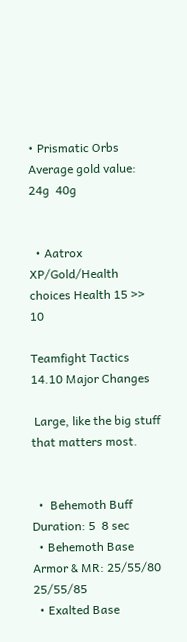• Prismatic Orbs Average gold value: 24g  40g


  • Aatrox XP/Gold/Health choices Health 15 >> 10

Teamfight Tactics 14.10 Major Changes

 Large, like the big stuff that matters most.


  •  Behemoth Buff Duration: 5  8 sec
  • Behemoth Base Armor & MR: 25/55/80  25/55/85
  • Exalted Base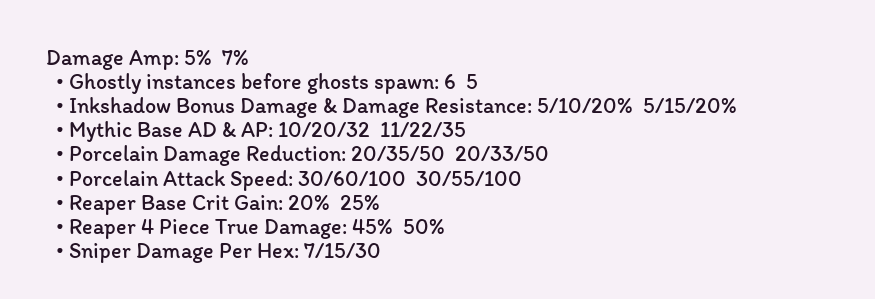Damage Amp: 5%  7%
  • Ghostly instances before ghosts spawn: 6  5
  • Inkshadow Bonus Damage & Damage Resistance: 5/10/20%  5/15/20%
  • Mythic Base AD & AP: 10/20/32  11/22/35
  • Porcelain Damage Reduction: 20/35/50  20/33/50
  • Porcelain Attack Speed: 30/60/100  30/55/100
  • Reaper Base Crit Gain: 20%  25%
  • Reaper 4 Piece True Damage: 45%  50%
  • Sniper Damage Per Hex: 7/15/30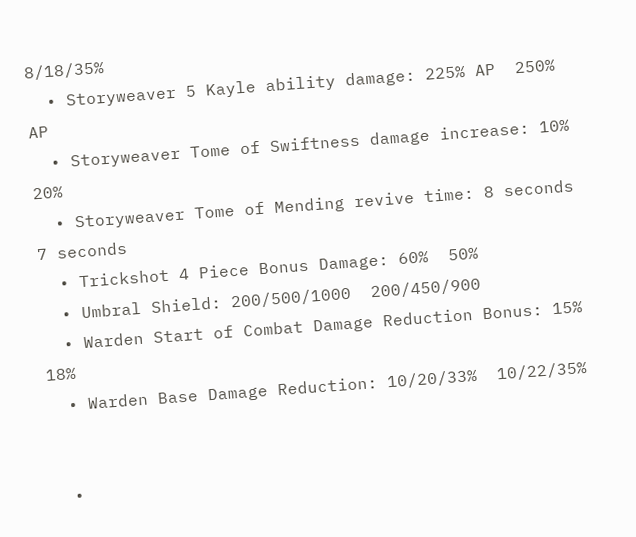8/18/35%
  • Storyweaver 5 Kayle ability damage: 225% AP  250% AP
  • Storyweaver Tome of Swiftness damage increase: 10%  20%
  • Storyweaver Tome of Mending revive time: 8 seconds  7 seconds
  • Trickshot 4 Piece Bonus Damage: 60%  50%
  • Umbral Shield: 200/500/1000  200/450/900
  • Warden Start of Combat Damage Reduction Bonus: 15%  18%
  • Warden Base Damage Reduction: 10/20/33%  10/22/35%


  •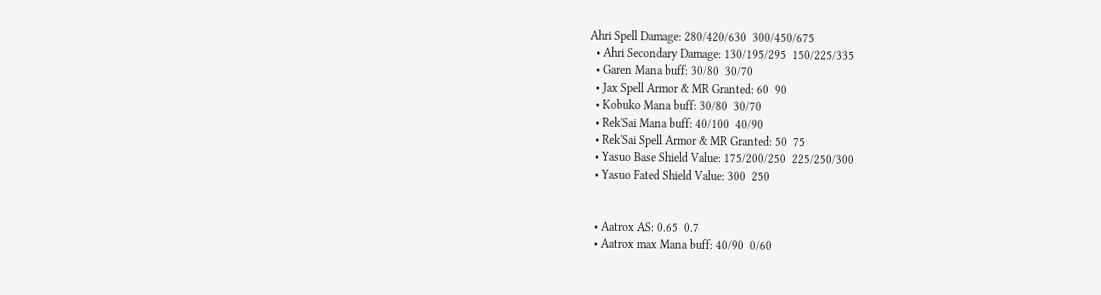Ahri Spell Damage: 280/420/630  300/450/675
  • Ahri Secondary Damage: 130/195/295  150/225/335
  • Garen Mana buff: 30/80  30/70
  • Jax Spell Armor & MR Granted: 60  90
  • Kobuko Mana buff: 30/80  30/70
  • Rek'Sai Mana buff: 40/100  40/90
  • Rek'Sai Spell Armor & MR Granted: 50  75
  • Yasuo Base Shield Value: 175/200/250  225/250/300
  • Yasuo Fated Shield Value: 300  250


  • Aatrox AS: 0.65  0.7
  • Aatrox max Mana buff: 40/90  0/60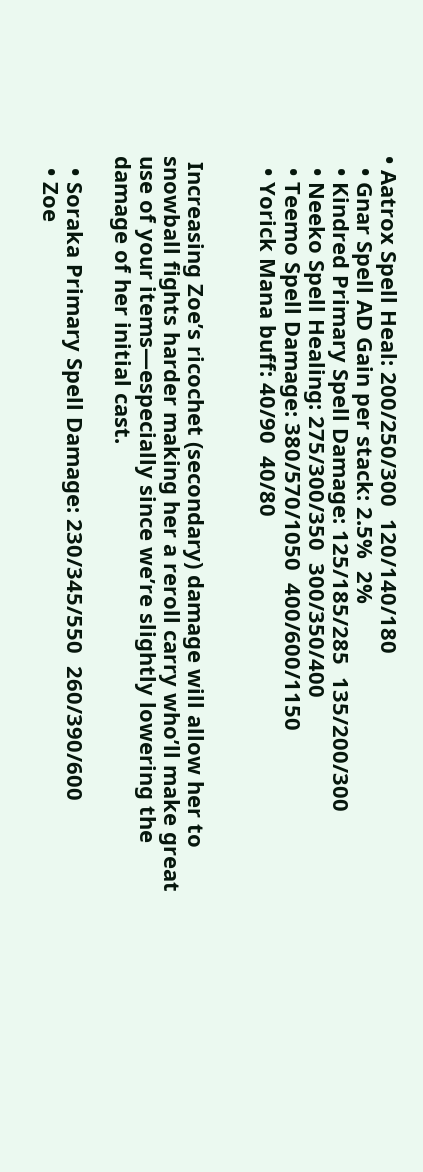• Aatrox Spell Heal: 200/250/300  120/140/180
  • Gnar Spell AD Gain per stack: 2.5%  2%
  • Kindred Primary Spell Damage: 125/185/285  135/200/300
  • Neeko Spell Healing: 275/300/350  300/350/400
  • Teemo Spell Damage: 380/570/1050  400/600/1150
  • Yorick Mana buff: 40/90  40/80


 Increasing Zoe’s ricochet (secondary) damage will allow her to snowball fights harder making her a reroll carry who’ll make great use of your items—especially since we’re slightly lowering the damage of her initial cast.

  • Soraka Primary Spell Damage: 230/345/550  260/390/600
  • Zoe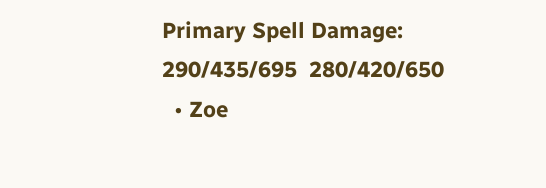Primary Spell Damage: 290/435/695  280/420/650
  • Zoe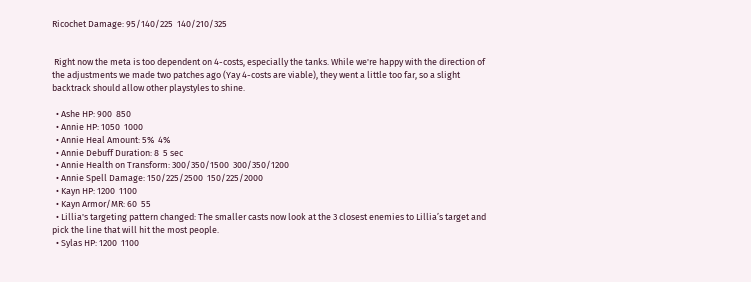Ricochet Damage: 95/140/225  140/210/325


 Right now the meta is too dependent on 4-costs, especially the tanks. While we're happy with the direction of the adjustments we made two patches ago (Yay 4-costs are viable), they went a little too far, so a slight backtrack should allow other playstyles to shine.

  • Ashe HP: 900  850
  • Annie HP: 1050  1000
  • Annie Heal Amount: 5%  4%
  • Annie Debuff Duration: 8  5 sec
  • Annie Health on Transform: 300/350/1500  300/350/1200
  • Annie Spell Damage: 150/225/2500  150/225/2000
  • Kayn HP: 1200  1100
  • Kayn Armor/MR: 60  55
  • Lillia's targeting pattern changed: The smaller casts now look at the 3 closest enemies to Lillia’s target and pick the line that will hit the most people.
  • Sylas HP: 1200  1100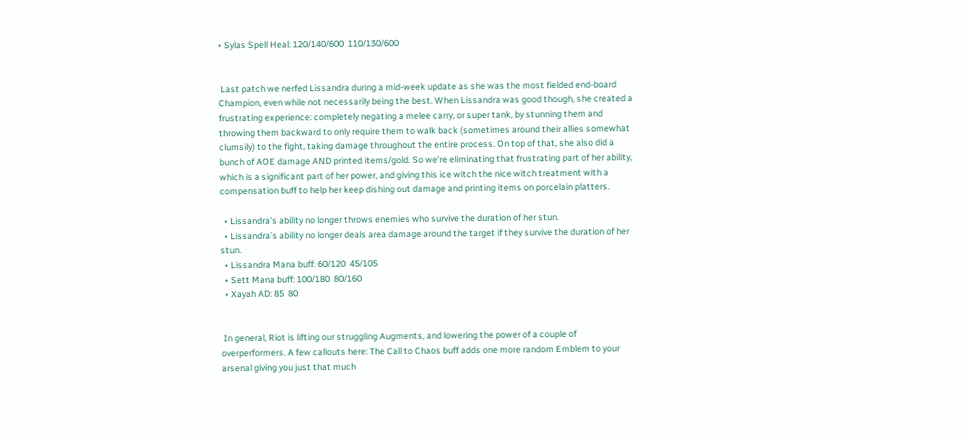• Sylas Spell Heal: 120/140/600  110/130/600


 Last patch we nerfed Lissandra during a mid-week update as she was the most fielded end-board Champion, even while not necessarily being the best. When Lissandra was good though, she created a frustrating experience: completely negating a melee carry, or super tank, by stunning them and throwing them backward to only require them to walk back (sometimes around their allies somewhat clumsily) to the fight, taking damage throughout the entire process. On top of that, she also did a bunch of AOE damage AND printed items/gold. So we’re eliminating that frustrating part of her ability, which is a significant part of her power, and giving this ice witch the nice witch treatment with a compensation buff to help her keep dishing out damage and printing items on porcelain platters.

  • Lissandra’s ability no longer throws enemies who survive the duration of her stun.
  • Lissandra’s ability no longer deals area damage around the target if they survive the duration of her stun.
  • Lissandra Mana buff: 60/120  45/105
  • Sett Mana buff: 100/180  80/160
  • Xayah AD: 85  80


 In general, Riot is lifting our struggling Augments, and lowering the power of a couple of overperformers. A few callouts here: The Call to Chaos buff adds one more random Emblem to your arsenal giving you just that much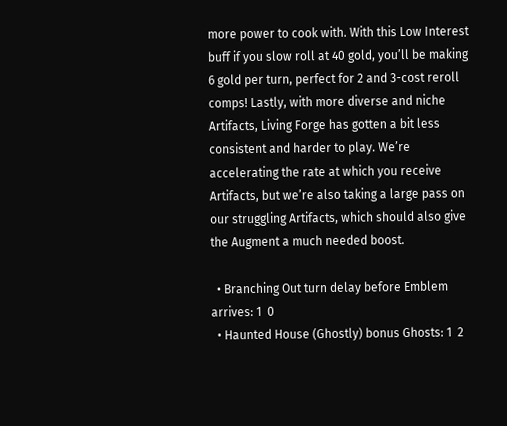more power to cook with. With this Low Interest buff if you slow roll at 40 gold, you’ll be making 6 gold per turn, perfect for 2 and 3-cost reroll comps! Lastly, with more diverse and niche Artifacts, Living Forge has gotten a bit less consistent and harder to play. We’re accelerating the rate at which you receive Artifacts, but we’re also taking a large pass on our struggling Artifacts, which should also give the Augment a much needed boost.

  • Branching Out turn delay before Emblem arrives: 1  0
  • Haunted House (Ghostly) bonus Ghosts: 1  2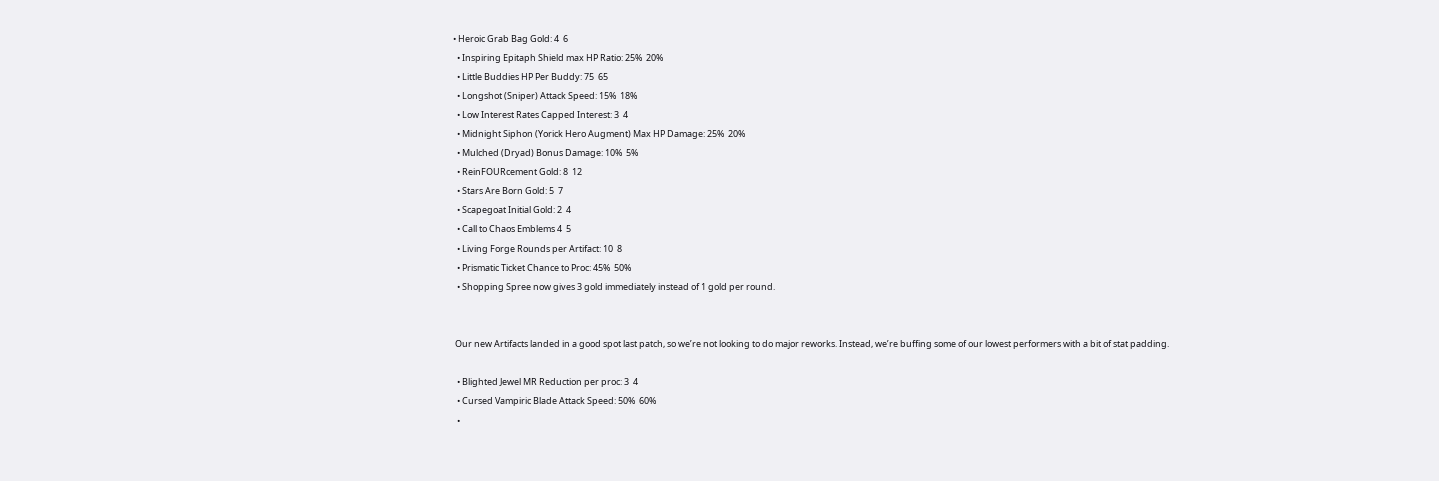• Heroic Grab Bag Gold: 4  6
  • Inspiring Epitaph Shield max HP Ratio: 25%  20%
  • Little Buddies HP Per Buddy: 75  65
  • Longshot (Sniper) Attack Speed: 15%  18%
  • Low Interest Rates Capped Interest: 3  4
  • Midnight Siphon (Yorick Hero Augment) Max HP Damage: 25%  20%
  • Mulched (Dryad) Bonus Damage: 10%  5%
  • ReinFOURcement Gold: 8  12
  • Stars Are Born Gold: 5  7
  • Scapegoat Initial Gold: 2  4
  • Call to Chaos Emblems 4  5
  • Living Forge Rounds per Artifact: 10  8
  • Prismatic Ticket Chance to Proc: 45%  50%
  • Shopping Spree now gives 3 gold immediately instead of 1 gold per round.


 Our new Artifacts landed in a good spot last patch, so we’re not looking to do major reworks. Instead, we’re buffing some of our lowest performers with a bit of stat padding.

  • Blighted Jewel MR Reduction per proc: 3  4
  • Cursed Vampiric Blade Attack Speed: 50%  60%
  •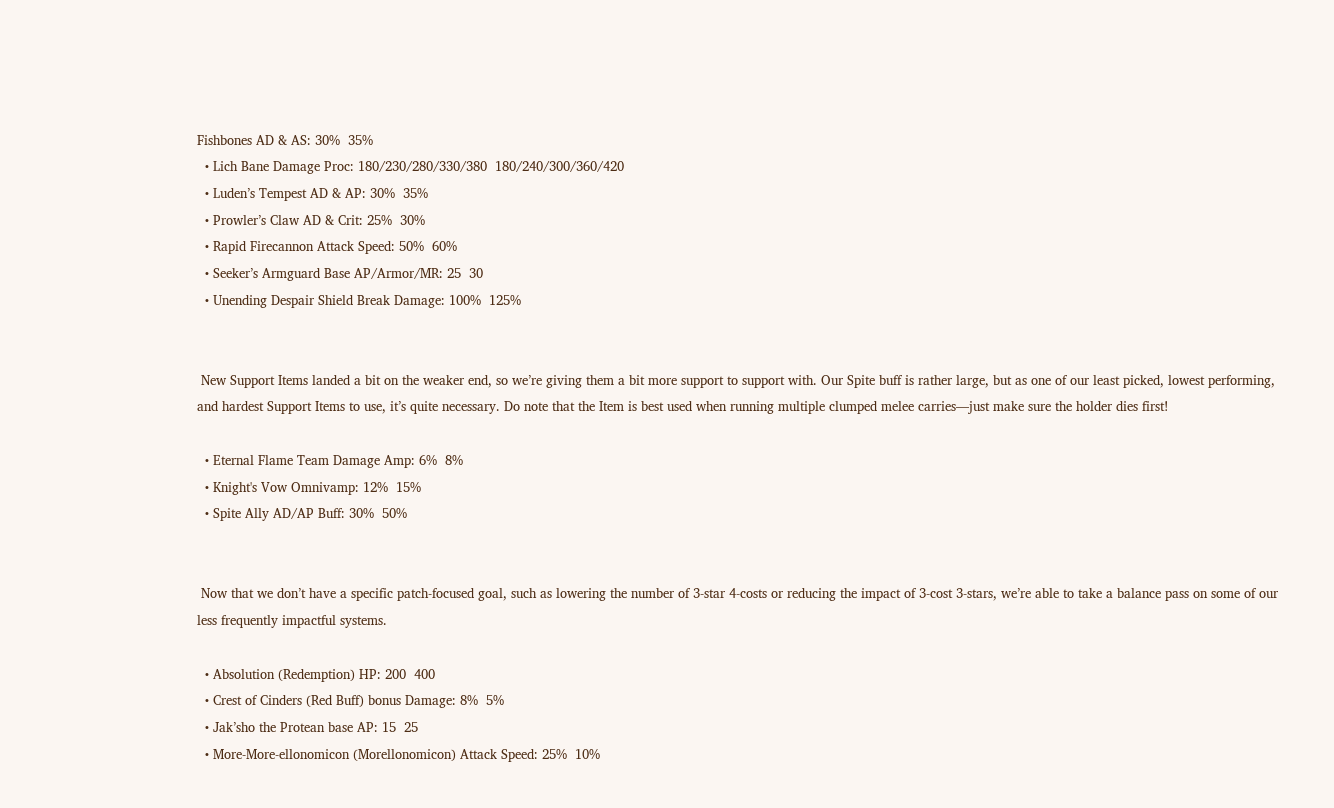Fishbones AD & AS: 30%  35%
  • Lich Bane Damage Proc: 180/230/280/330/380  180/240/300/360/420
  • Luden’s Tempest AD & AP: 30%  35%
  • Prowler’s Claw AD & Crit: 25%  30%
  • Rapid Firecannon Attack Speed: 50%  60%
  • Seeker’s Armguard Base AP/Armor/MR: 25  30
  • Unending Despair Shield Break Damage: 100%  125%


 New Support Items landed a bit on the weaker end, so we’re giving them a bit more support to support with. Our Spite buff is rather large, but as one of our least picked, lowest performing, and hardest Support Items to use, it’s quite necessary. Do note that the Item is best used when running multiple clumped melee carries—just make sure the holder dies first!

  • Eternal Flame Team Damage Amp: 6%  8%
  • Knight's Vow Omnivamp: 12%  15%
  • Spite Ally AD/AP Buff: 30%  50%


 Now that we don’t have a specific patch-focused goal, such as lowering the number of 3-star 4-costs or reducing the impact of 3-cost 3-stars, we’re able to take a balance pass on some of our less frequently impactful systems.

  • Absolution (Redemption) HP: 200  400
  • Crest of Cinders (Red Buff) bonus Damage: 8%  5%
  • Jak’sho the Protean base AP: 15  25
  • More-More-ellonomicon (Morellonomicon) Attack Speed: 25%  10%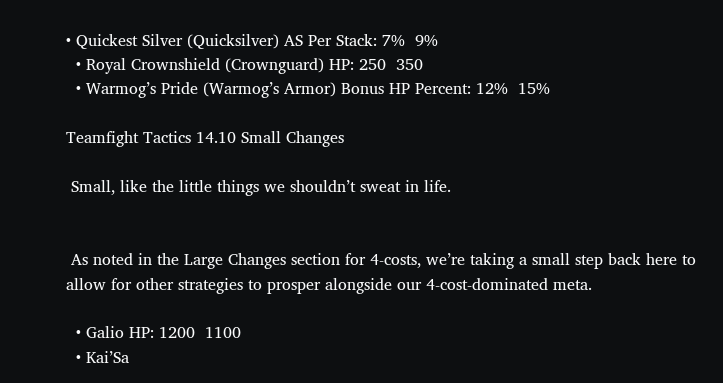• Quickest Silver (Quicksilver) AS Per Stack: 7%  9%
  • Royal Crownshield (Crownguard) HP: 250  350
  • Warmog’s Pride (Warmog’s Armor) Bonus HP Percent: 12%  15%

Teamfight Tactics 14.10 Small Changes

 Small, like the little things we shouldn’t sweat in life.


 As noted in the Large Changes section for 4-costs, we’re taking a small step back here to allow for other strategies to prosper alongside our 4-cost-dominated meta.

  • Galio HP: 1200  1100
  • Kai’Sa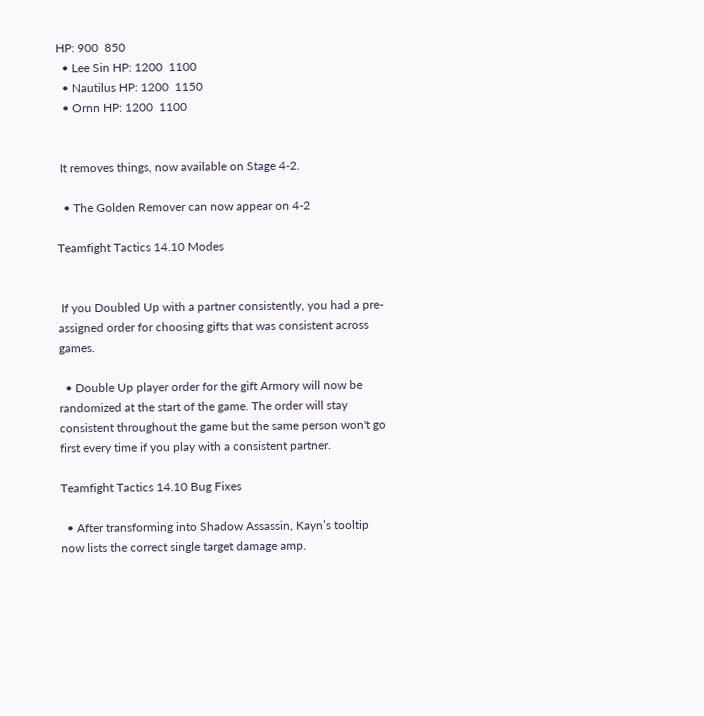HP: 900  850
  • Lee Sin HP: 1200  1100
  • Nautilus HP: 1200  1150
  • Ornn HP: 1200  1100


 It removes things, now available on Stage 4-2.

  • The Golden Remover can now appear on 4-2

Teamfight Tactics 14.10 Modes


 If you Doubled Up with a partner consistently, you had a pre-assigned order for choosing gifts that was consistent across games.

  • Double Up player order for the gift Armory will now be randomized at the start of the game. The order will stay consistent throughout the game but the same person won't go first every time if you play with a consistent partner.

Teamfight Tactics 14.10 Bug Fixes

  • After transforming into Shadow Assassin, Kayn’s tooltip now lists the correct single target damage amp.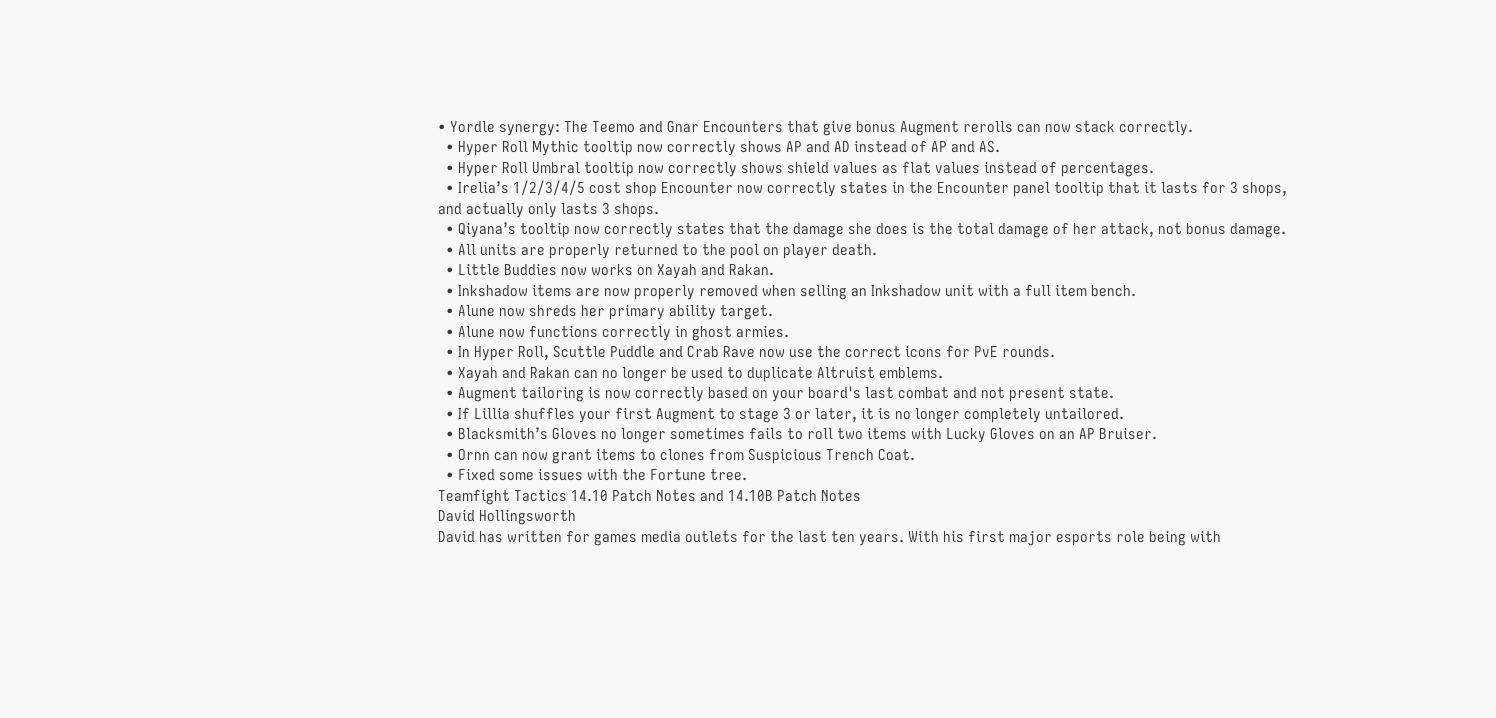• Yordle synergy: The Teemo and Gnar Encounters that give bonus Augment rerolls can now stack correctly.
  • Hyper Roll Mythic tooltip now correctly shows AP and AD instead of AP and AS.
  • Hyper Roll Umbral tooltip now correctly shows shield values as flat values instead of percentages.
  • Irelia’s 1/2/3/4/5 cost shop Encounter now correctly states in the Encounter panel tooltip that it lasts for 3 shops, and actually only lasts 3 shops.
  • Qiyana’s tooltip now correctly states that the damage she does is the total damage of her attack, not bonus damage.
  • All units are properly returned to the pool on player death.
  • Little Buddies now works on Xayah and Rakan.
  • Inkshadow items are now properly removed when selling an Inkshadow unit with a full item bench.
  • Alune now shreds her primary ability target.
  • Alune now functions correctly in ghost armies.
  • In Hyper Roll, Scuttle Puddle and Crab Rave now use the correct icons for PvE rounds.
  • Xayah and Rakan can no longer be used to duplicate Altruist emblems.
  • Augment tailoring is now correctly based on your board's last combat and not present state.
  • If Lillia shuffles your first Augment to stage 3 or later, it is no longer completely untailored.
  • Blacksmith’s Gloves no longer sometimes fails to roll two items with Lucky Gloves on an AP Bruiser.
  • Ornn can now grant items to clones from Suspicious Trench Coat.
  • Fixed some issues with the Fortune tree.
Teamfight Tactics 14.10 Patch Notes and 14.10B Patch Notes
David Hollingsworth
David has written for games media outlets for the last ten years. With his first major esports role being with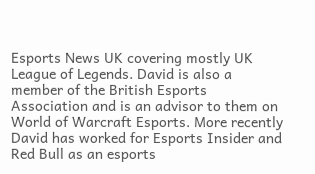Esports News UK covering mostly UK League of Legends. David is also a member of the British Esports Association and is an advisor to them on World of Warcraft Esports. More recently David has worked for Esports Insider and Red Bull as an esports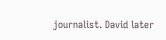journalist. David later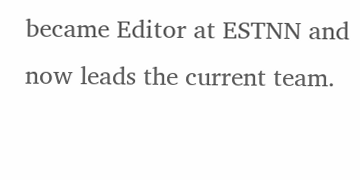became Editor at ESTNN and now leads the current team.